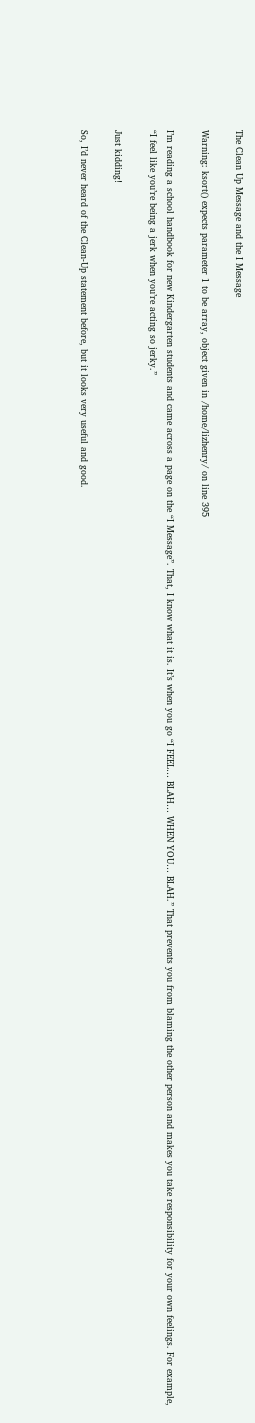The Clean Up Message and the I Message

Warning: ksort() expects parameter 1 to be array, object given in /home/lizhenry/ on line 395

I’m reading a school handbook for new Kindergarten students and came across a page on the “I Message”. That, I know what it is. It’s when you go “I FEEL… BLAH… WHEN YOU… BLAH.” That prevents you from blaming the other person and makes you take responsibility for your own feelings. For example, “I feel like you’re being a jerk when you’re acting so jerky.”

Just kidding!

So, I’d never heard of the Clean-Up statement before, but it looks very useful and good.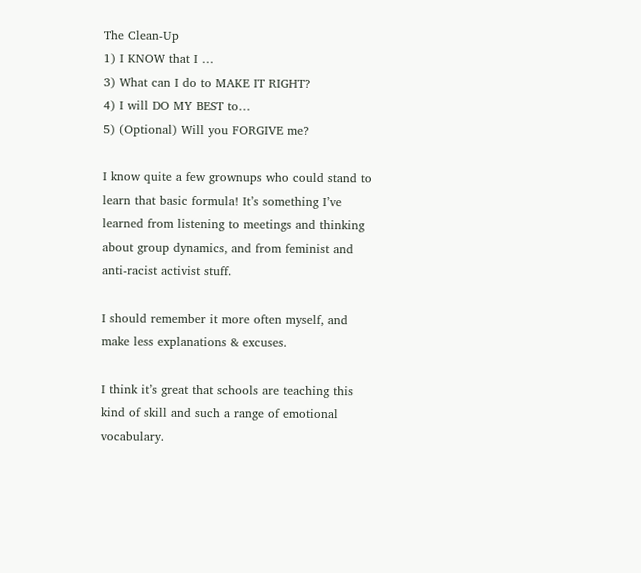The Clean-Up
1) I KNOW that I …
3) What can I do to MAKE IT RIGHT?
4) I will DO MY BEST to…
5) (Optional) Will you FORGIVE me?

I know quite a few grownups who could stand to learn that basic formula! It’s something I’ve learned from listening to meetings and thinking about group dynamics, and from feminist and anti-racist activist stuff.

I should remember it more often myself, and make less explanations & excuses.

I think it’s great that schools are teaching this kind of skill and such a range of emotional vocabulary.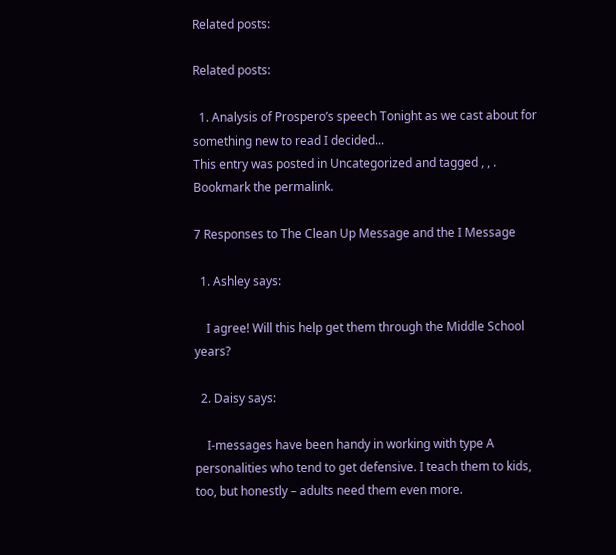Related posts:

Related posts:

  1. Analysis of Prospero’s speech Tonight as we cast about for something new to read I decided...
This entry was posted in Uncategorized and tagged , , . Bookmark the permalink.

7 Responses to The Clean Up Message and the I Message

  1. Ashley says:

    I agree! Will this help get them through the Middle School years?

  2. Daisy says:

    I-messages have been handy in working with type A personalities who tend to get defensive. I teach them to kids, too, but honestly – adults need them even more.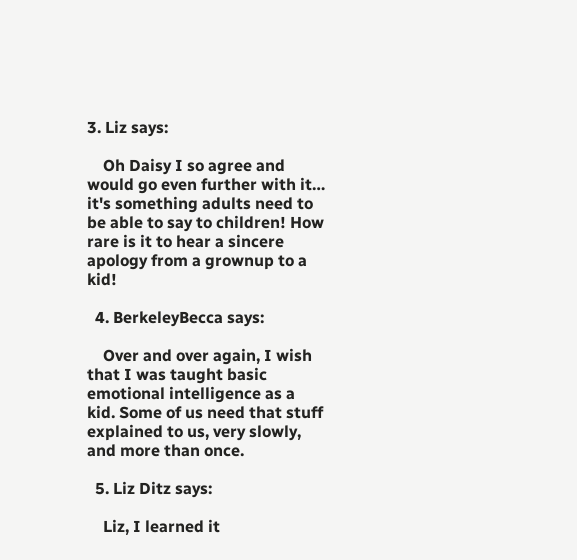3. Liz says:

    Oh Daisy I so agree and would go even further with it… it's something adults need to be able to say to children! How rare is it to hear a sincere apology from a grownup to a kid!

  4. BerkeleyBecca says:

    Over and over again, I wish that I was taught basic emotional intelligence as a kid. Some of us need that stuff explained to us, very slowly, and more than once.

  5. Liz Ditz says:

    Liz, I learned it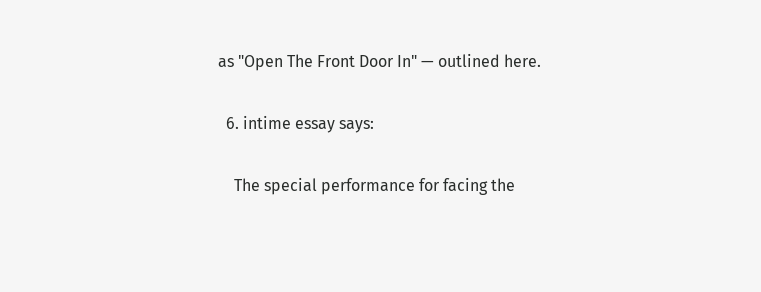as "Open The Front Door In" — outlined here.

  6. intime essay says:

    The special performance for facing the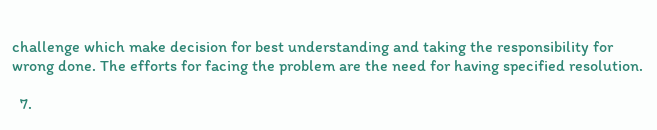challenge which make decision for best understanding and taking the responsibility for wrong done. The efforts for facing the problem are the need for having specified resolution.

  7.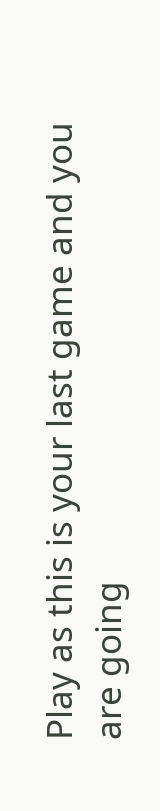Play as this is your last game and you are going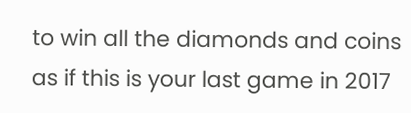to win all the diamonds and coins as if this is your last game in 2017